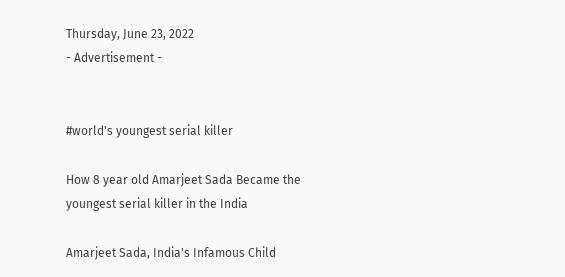Thursday, June 23, 2022
- Advertisement -


#world's youngest serial killer

How 8 year old Amarjeet Sada Became the youngest serial killer in the India

Amarjeet Sada, India's Infamous Child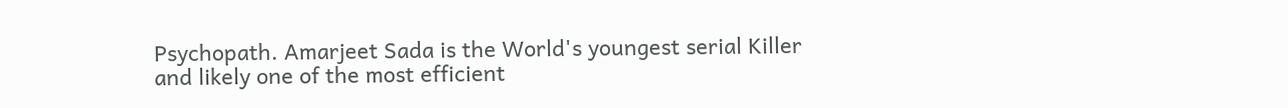Psychopath. Amarjeet Sada is the World's youngest serial Killer and likely one of the most efficient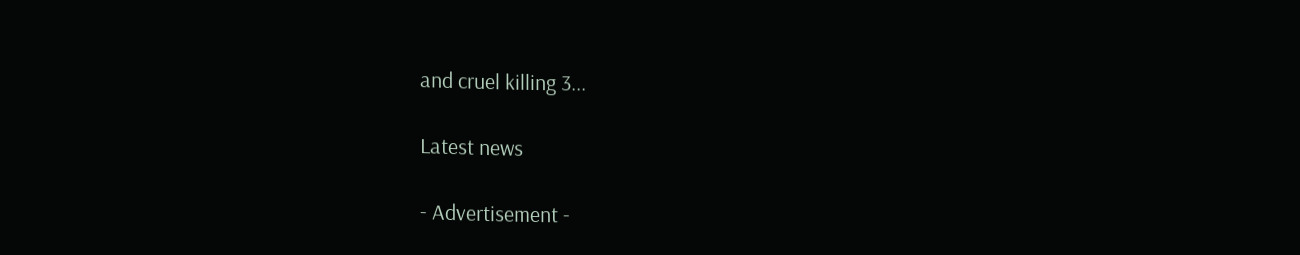and cruel killing 3...

Latest news

- Advertisement -